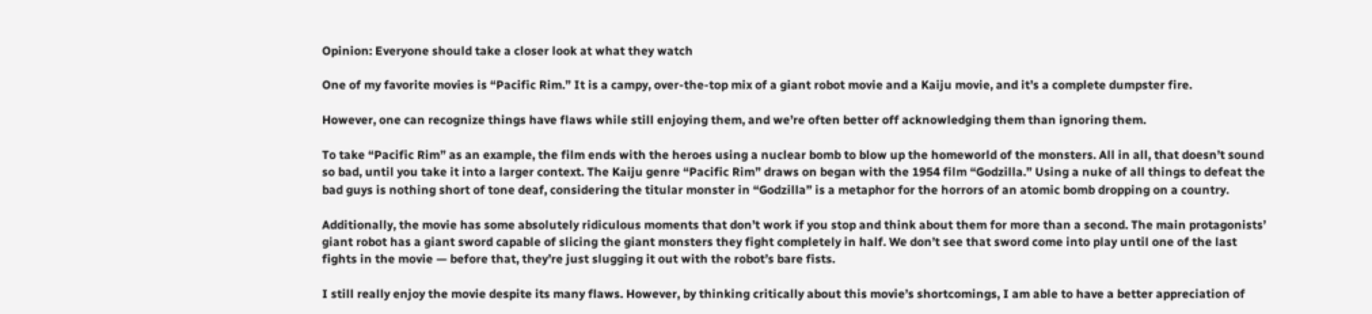Opinion: Everyone should take a closer look at what they watch

One of my favorite movies is “Pacific Rim.” It is a campy, over-the-top mix of a giant robot movie and a Kaiju movie, and it’s a complete dumpster fire.

However, one can recognize things have flaws while still enjoying them, and we’re often better off acknowledging them than ignoring them.

To take “Pacific Rim” as an example, the film ends with the heroes using a nuclear bomb to blow up the homeworld of the monsters. All in all, that doesn’t sound so bad, until you take it into a larger context. The Kaiju genre “Pacific Rim” draws on began with the 1954 film “Godzilla.” Using a nuke of all things to defeat the bad guys is nothing short of tone deaf, considering the titular monster in “Godzilla” is a metaphor for the horrors of an atomic bomb dropping on a country.

Additionally, the movie has some absolutely ridiculous moments that don’t work if you stop and think about them for more than a second. The main protagonists’ giant robot has a giant sword capable of slicing the giant monsters they fight completely in half. We don’t see that sword come into play until one of the last fights in the movie — before that, they’re just slugging it out with the robot’s bare fists.

I still really enjoy the movie despite its many flaws. However, by thinking critically about this movie’s shortcomings, I am able to have a better appreciation of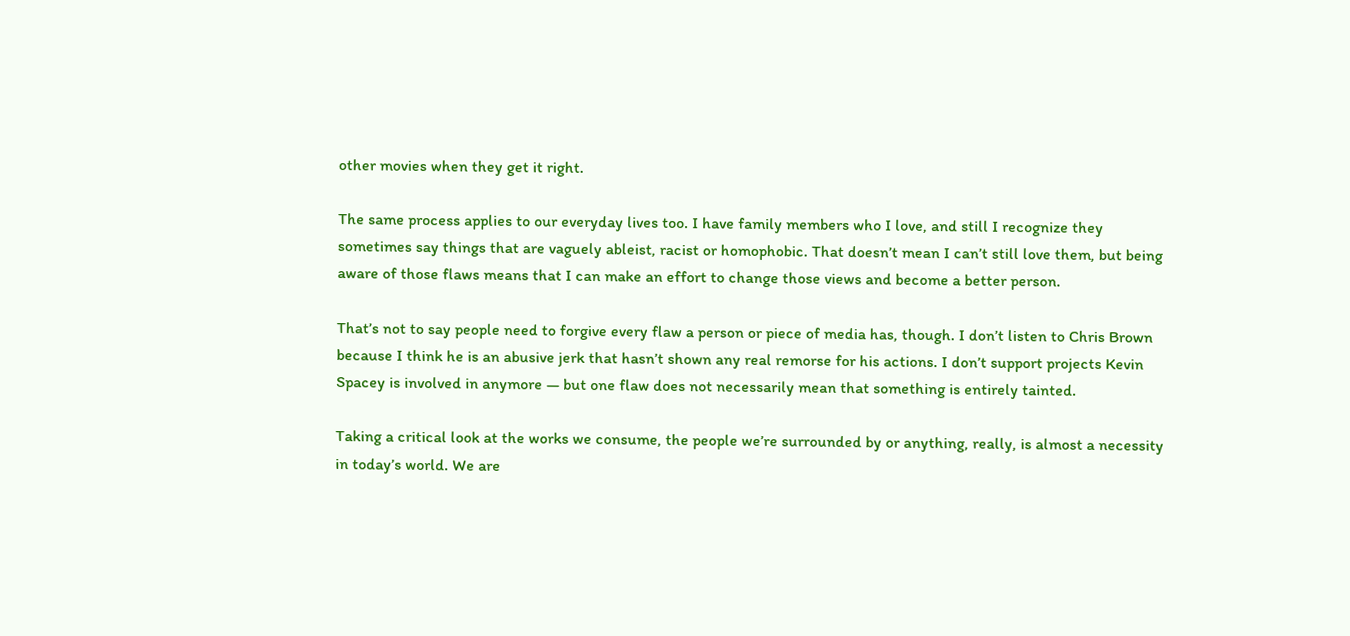other movies when they get it right.

The same process applies to our everyday lives too. I have family members who I love, and still I recognize they sometimes say things that are vaguely ableist, racist or homophobic. That doesn’t mean I can’t still love them, but being aware of those flaws means that I can make an effort to change those views and become a better person.

That’s not to say people need to forgive every flaw a person or piece of media has, though. I don’t listen to Chris Brown because I think he is an abusive jerk that hasn’t shown any real remorse for his actions. I don’t support projects Kevin Spacey is involved in anymore — but one flaw does not necessarily mean that something is entirely tainted.

Taking a critical look at the works we consume, the people we’re surrounded by or anything, really, is almost a necessity in today’s world. We are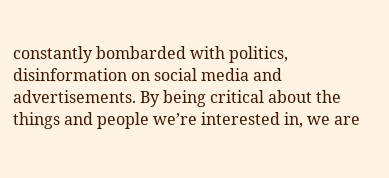constantly bombarded with politics, disinformation on social media and advertisements. By being critical about the things and people we’re interested in, we are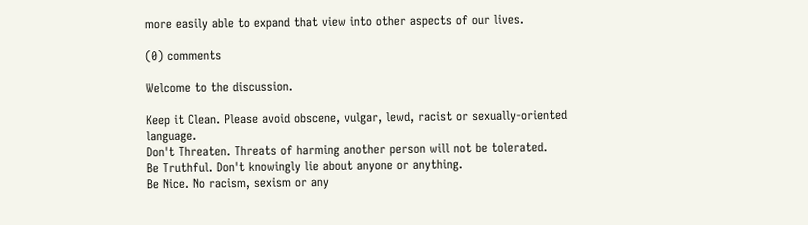more easily able to expand that view into other aspects of our lives.

(0) comments

Welcome to the discussion.

Keep it Clean. Please avoid obscene, vulgar, lewd, racist or sexually-oriented language.
Don't Threaten. Threats of harming another person will not be tolerated.
Be Truthful. Don't knowingly lie about anyone or anything.
Be Nice. No racism, sexism or any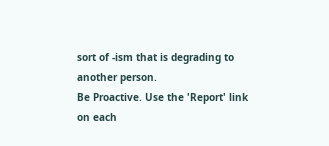sort of -ism that is degrading to another person.
Be Proactive. Use the 'Report' link on each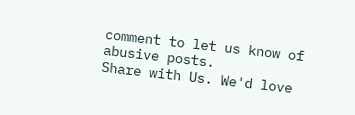comment to let us know of abusive posts.
Share with Us. We'd love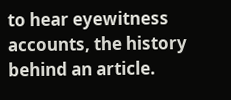to hear eyewitness accounts, the history behind an article.